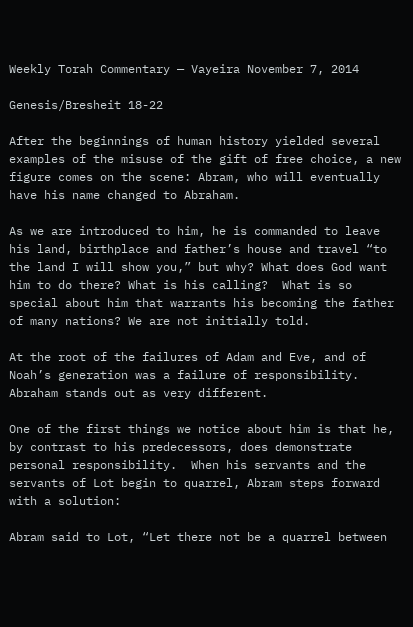Weekly Torah Commentary — Vayeira November 7, 2014

Genesis/Bresheit 18-22

After the beginnings of human history yielded several examples of the misuse of the gift of free choice, a new figure comes on the scene: Abram, who will eventually have his name changed to Abraham.

As we are introduced to him, he is commanded to leave his land, birthplace and father’s house and travel “to the land I will show you,” but why? What does God want him to do there? What is his calling?  What is so special about him that warrants his becoming the father of many nations? We are not initially told.

At the root of the failures of Adam and Eve, and of Noah’s generation was a failure of responsibility.  Abraham stands out as very different.

One of the first things we notice about him is that he, by contrast to his predecessors, does demonstrate personal responsibility.  When his servants and the servants of Lot begin to quarrel, Abram steps forward with a solution:

Abram said to Lot, “Let there not be a quarrel between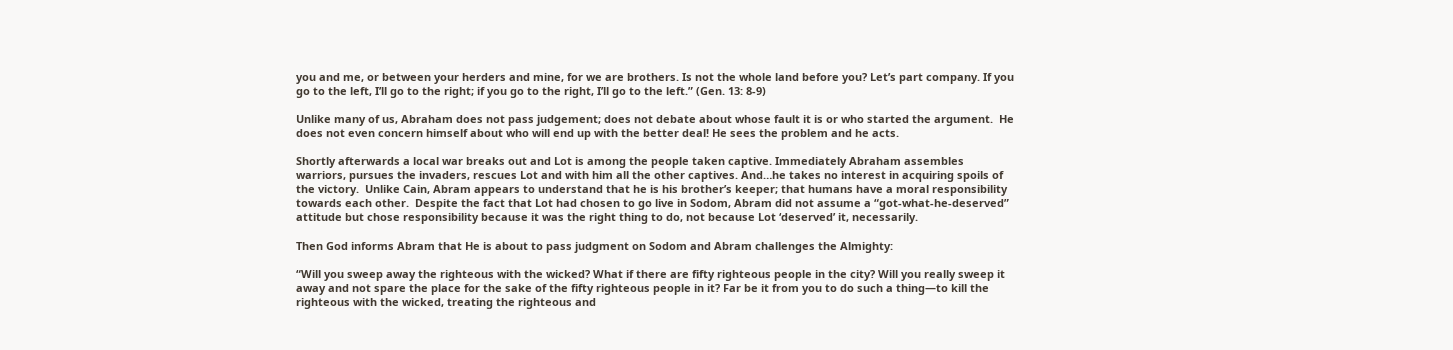you and me, or between your herders and mine, for we are brothers. Is not the whole land before you? Let’s part company. If you go to the left, I’ll go to the right; if you go to the right, I’ll go to the left.” (Gen. 13: 8-9)

Unlike many of us, Abraham does not pass judgement; does not debate about whose fault it is or who started the argument.  He does not even concern himself about who will end up with the better deal! He sees the problem and he acts.

Shortly afterwards a local war breaks out and Lot is among the people taken captive. Immediately Abraham assembles warriors, pursues the invaders, rescues Lot and with him all the other captives. And…he takes no interest in acquiring spoils of the victory.  Unlike Cain, Abram appears to understand that he is his brother’s keeper; that humans have a moral responsibility towards each other.  Despite the fact that Lot had chosen to go live in Sodom, Abram did not assume a “got-what-he-deserved” attitude but chose responsibility because it was the right thing to do, not because Lot ‘deserved’ it, necessarily.

Then God informs Abram that He is about to pass judgment on Sodom and Abram challenges the Almighty:

“Will you sweep away the righteous with the wicked? What if there are fifty righteous people in the city? Will you really sweep it away and not spare the place for the sake of the fifty righteous people in it? Far be it from you to do such a thing—to kill the righteous with the wicked, treating the righteous and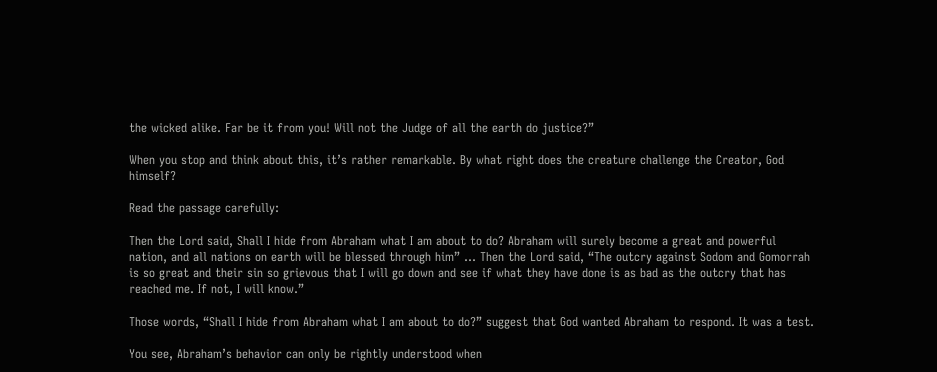the wicked alike. Far be it from you! Will not the Judge of all the earth do justice?”

When you stop and think about this, it’s rather remarkable. By what right does the creature challenge the Creator, God himself?

Read the passage carefully:

Then the Lord said, Shall I hide from Abraham what I am about to do? Abraham will surely become a great and powerful nation, and all nations on earth will be blessed through him” … Then the Lord said, “The outcry against Sodom and Gomorrah is so great and their sin so grievous that I will go down and see if what they have done is as bad as the outcry that has reached me. If not, I will know.”

Those words, “Shall I hide from Abraham what I am about to do?” suggest that God wanted Abraham to respond. It was a test.

You see, Abraham’s behavior can only be rightly understood when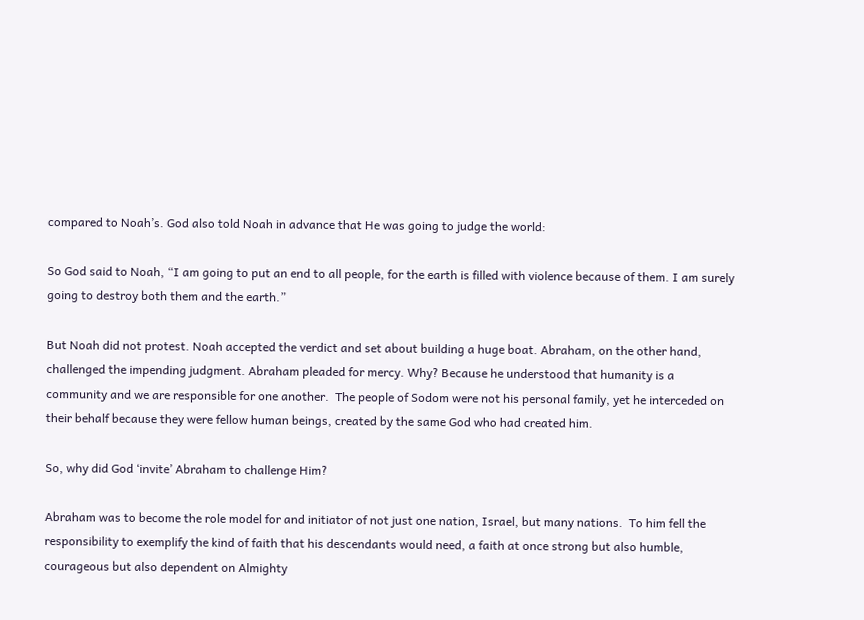compared to Noah’s. God also told Noah in advance that He was going to judge the world:

So God said to Noah, “I am going to put an end to all people, for the earth is filled with violence because of them. I am surely going to destroy both them and the earth.”

But Noah did not protest. Noah accepted the verdict and set about building a huge boat. Abraham, on the other hand, challenged the impending judgment. Abraham pleaded for mercy. Why? Because he understood that humanity is a community and we are responsible for one another.  The people of Sodom were not his personal family, yet he interceded on their behalf because they were fellow human beings, created by the same God who had created him.

So, why did God ‘invite’ Abraham to challenge Him?

Abraham was to become the role model for and initiator of not just one nation, Israel, but many nations.  To him fell the responsibility to exemplify the kind of faith that his descendants would need, a faith at once strong but also humble, courageous but also dependent on Almighty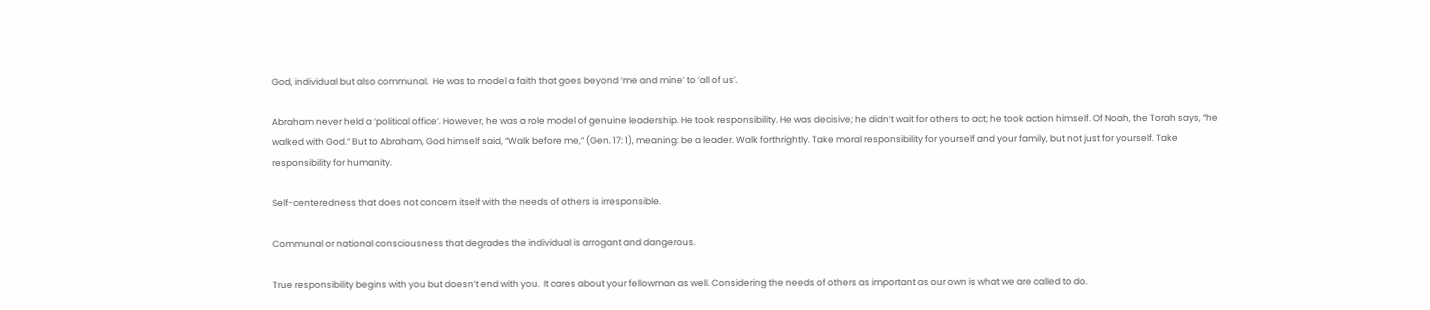God, individual but also communal.  He was to model a faith that goes beyond ‘me and mine’ to ‘all of us’.

Abraham never held a ‘political office’. However, he was a role model of genuine leadership. He took responsibility. He was decisive; he didn’t wait for others to act; he took action himself. Of Noah, the Torah says, “he walked with God.” But to Abraham, God himself said, “Walk before me,” (Gen. 17: 1), meaning: be a leader. Walk forthrightly. Take moral responsibility for yourself and your family, but not just for yourself. Take responsibility for humanity.

Self-centeredness that does not concern itself with the needs of others is irresponsible.

Communal or national consciousness that degrades the individual is arrogant and dangerous.

True responsibility begins with you but doesn’t end with you.  It cares about your fellowman as well. Considering the needs of others as important as our own is what we are called to do.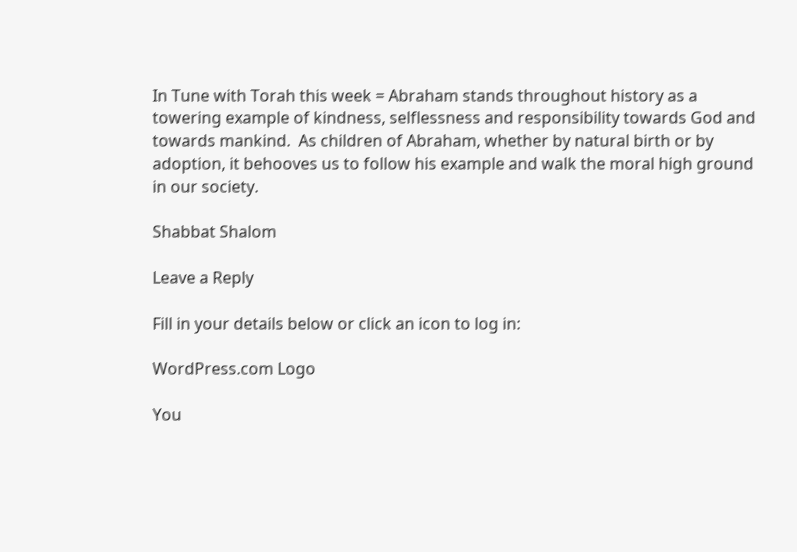In Tune with Torah this week = Abraham stands throughout history as a towering example of kindness, selflessness and responsibility towards God and towards mankind.  As children of Abraham, whether by natural birth or by adoption, it behooves us to follow his example and walk the moral high ground in our society.

Shabbat Shalom

Leave a Reply

Fill in your details below or click an icon to log in:

WordPress.com Logo

You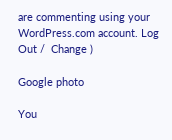are commenting using your WordPress.com account. Log Out /  Change )

Google photo

You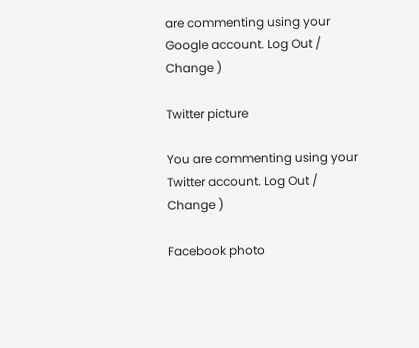are commenting using your Google account. Log Out /  Change )

Twitter picture

You are commenting using your Twitter account. Log Out /  Change )

Facebook photo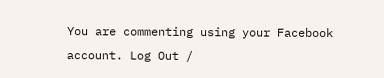You are commenting using your Facebook account. Log Out /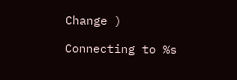Change )

Connecting to %s